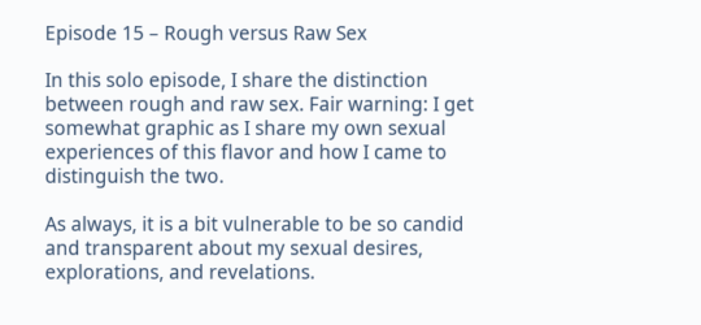Episode 15 – Rough versus Raw Sex

In this solo episode, I share the distinction between rough and raw sex. Fair warning: I get somewhat graphic as I share my own sexual experiences of this flavor and how I came to distinguish the two.

As always, it is a bit vulnerable to be so candid and transparent about my sexual desires, explorations, and revelations.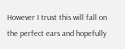However I trust this will fall on the perfect ears and hopefully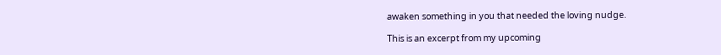awaken something in you that needed the loving nudge.

This is an excerpt from my upcoming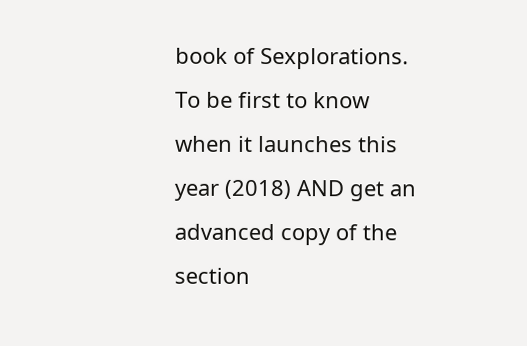book of Sexplorations. To be first to know when it launches this year (2018) AND get an advanced copy of the section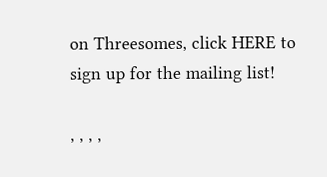on Threesomes, click HERE to sign up for the mailing list!

, , , ,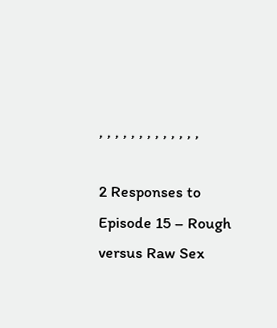, , , , , , , , , , , , ,

2 Responses to Episode 15 – Rough versus Raw Sex